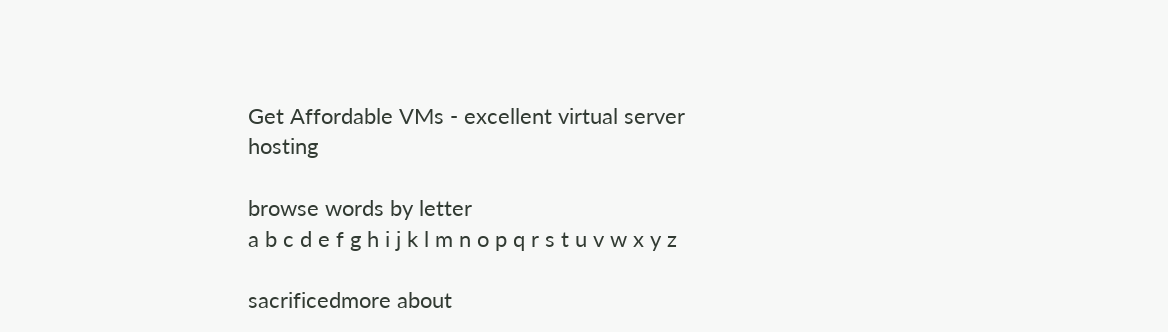Get Affordable VMs - excellent virtual server hosting

browse words by letter
a b c d e f g h i j k l m n o p q r s t u v w x y z

sacrificedmore about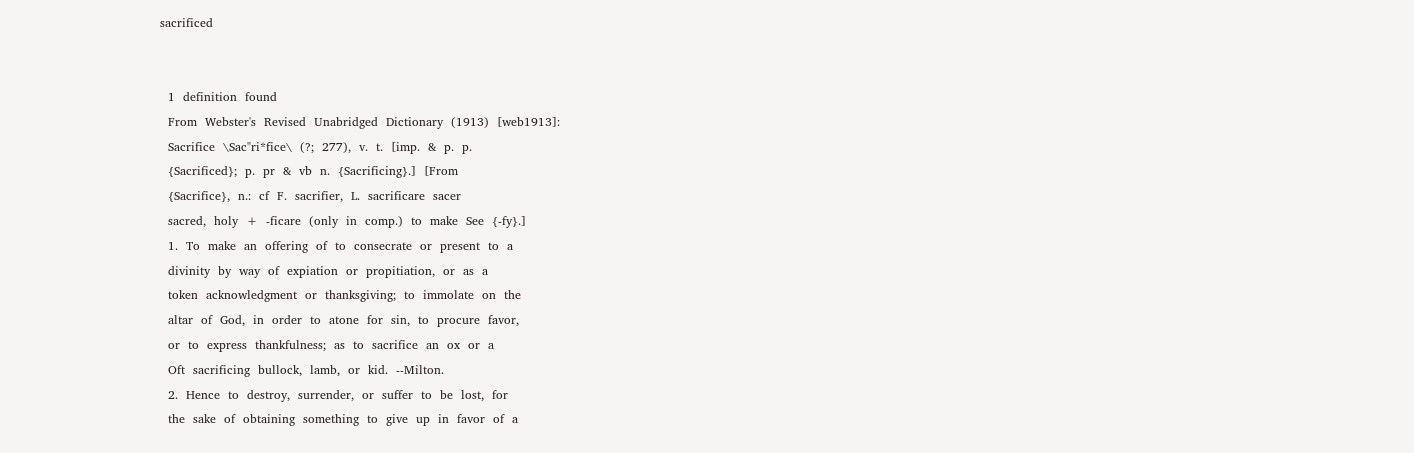sacrificed


  1  definition  found
  From  Webster's  Revised  Unabridged  Dictionary  (1913)  [web1913]:
  Sacrifice  \Sac"ri*fice\  (?;  277),  v.  t.  [imp.  &  p.  p.
  {Sacrificed};  p.  pr  &  vb  n.  {Sacrificing}.]  [From
  {Sacrifice},  n.:  cf  F.  sacrifier,  L.  sacrificare  sacer
  sacred,  holy  +  -ficare  (only  in  comp.)  to  make  See  {-fy}.]
  1.  To  make  an  offering  of  to  consecrate  or  present  to  a
  divinity  by  way  of  expiation  or  propitiation,  or  as  a
  token  acknowledgment  or  thanksgiving;  to  immolate  on  the
  altar  of  God,  in  order  to  atone  for  sin,  to  procure  favor,
  or  to  express  thankfulness;  as  to  sacrifice  an  ox  or  a
  Oft  sacrificing  bullock,  lamb,  or  kid.  --Milton.
  2.  Hence  to  destroy,  surrender,  or  suffer  to  be  lost,  for
  the  sake  of  obtaining  something  to  give  up  in  favor  of  a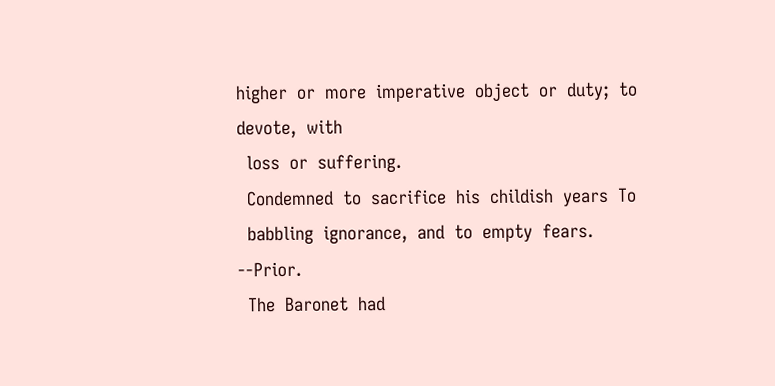higher  or  more  imperative  object  or  duty;  to  devote,  with
  loss  or  suffering.
  Condemned  to  sacrifice  his  childish  years  To
  babbling  ignorance,  and  to  empty  fears.  --Prior.
  The  Baronet  had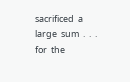sacrificed  a  large  sum  .  .  .  for  the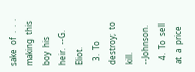sake  of  .  .  .  making  this  boy  his  heir.  --G.  Eliot.
  3.  To  destroy;  to  kill.  --Johnson.
  4.  To  sell  at  a  price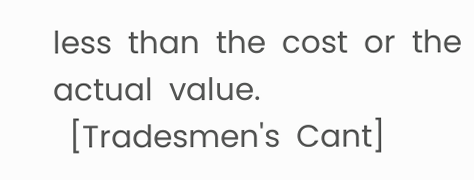less  than  the  cost  or  the  actual  value.
  [Tradesmen's  Cant]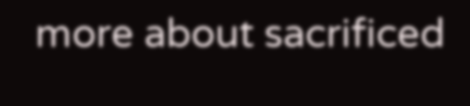more about sacrificed